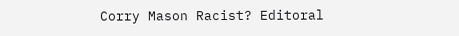Corry Mason Racist? Editoral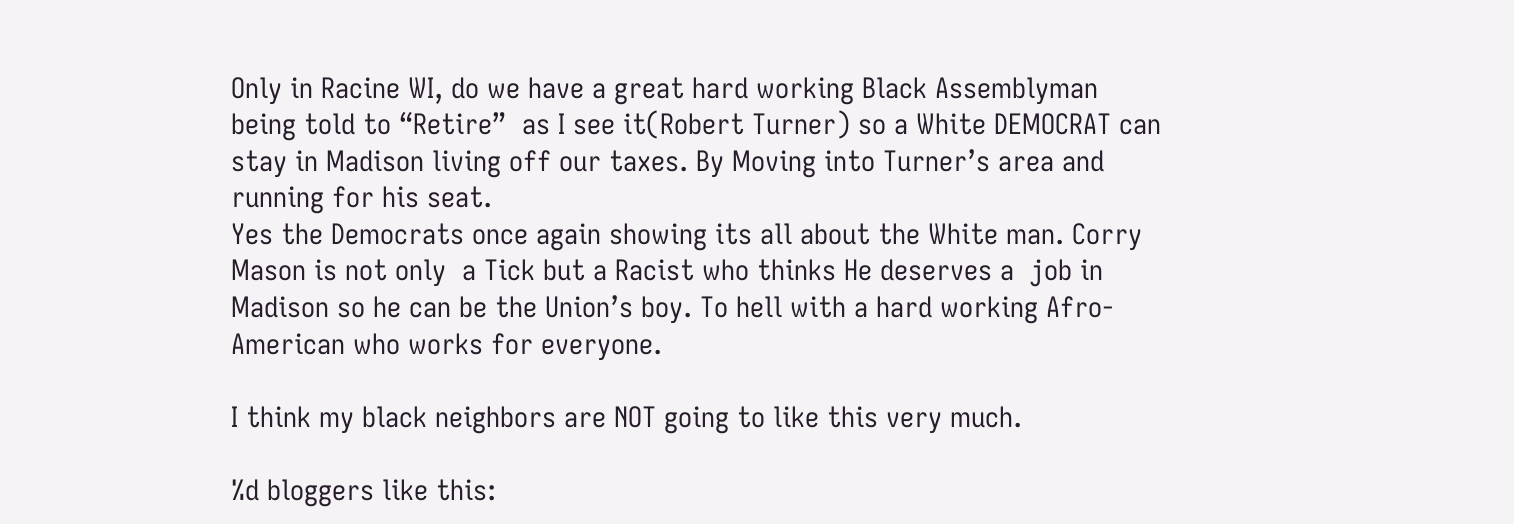Only in Racine WI, do we have a great hard working Black Assemblyman being told to “Retire”  as I see it(Robert Turner) so a White DEMOCRAT can stay in Madison living off our taxes. By Moving into Turner’s area and running for his seat.
Yes the Democrats once again showing its all about the White man. Corry Mason is not only  a Tick but a Racist who thinks He deserves a  job in Madison so he can be the Union’s boy. To hell with a hard working Afro-American who works for everyone.

I think my black neighbors are NOT going to like this very much.

%d bloggers like this: